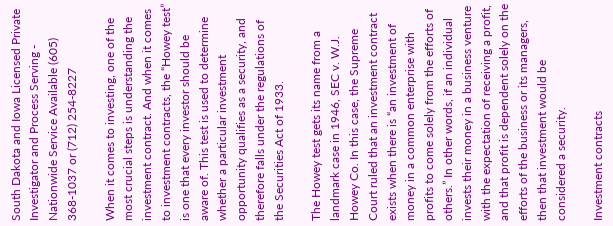South Dakota and Iowa Licensed Private Investigator and Process Serving - Nationwide Service Available (605) 368-1037 or (712) 254-8227

When it comes to investing, one of the most crucial steps is understanding the investment contract. And when it comes to investment contracts, the “Howey test” is one that every investor should be aware of. This test is used to determine whether a particular investment opportunity qualifies as a security, and therefore falls under the regulations of the Securities Act of 1933.

The Howey test gets its name from a landmark case in 1946, SEC v. W.J. Howey Co. In this case, the Supreme Court ruled that an investment contract exists when there is “an investment of money in a common enterprise with profits to come solely from the efforts of others.” In other words, if an individual invests their money in a business venture with the expectation of receiving a profit, and that profit is dependent solely on the efforts of the business or its managers, then that investment would be considered a security.

Investment contracts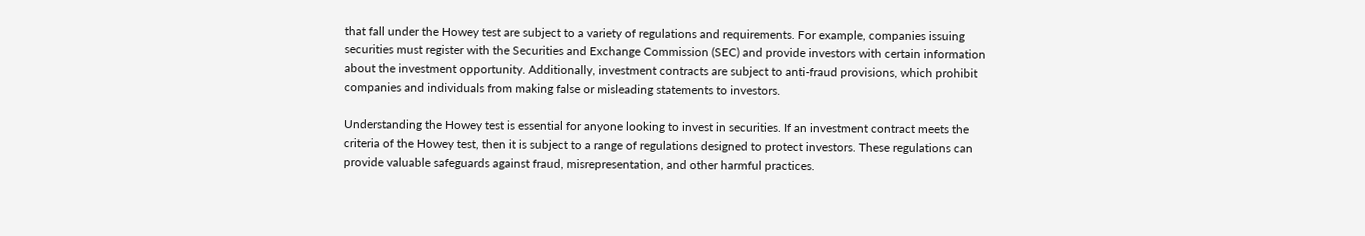that fall under the Howey test are subject to a variety of regulations and requirements. For example, companies issuing securities must register with the Securities and Exchange Commission (SEC) and provide investors with certain information about the investment opportunity. Additionally, investment contracts are subject to anti-fraud provisions, which prohibit companies and individuals from making false or misleading statements to investors.

Understanding the Howey test is essential for anyone looking to invest in securities. If an investment contract meets the criteria of the Howey test, then it is subject to a range of regulations designed to protect investors. These regulations can provide valuable safeguards against fraud, misrepresentation, and other harmful practices.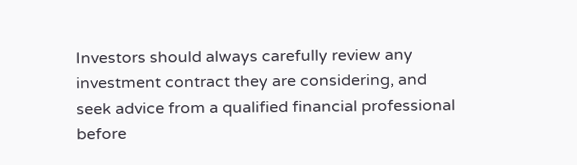Investors should always carefully review any investment contract they are considering, and seek advice from a qualified financial professional before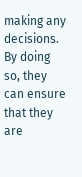making any decisions. By doing so, they can ensure that they are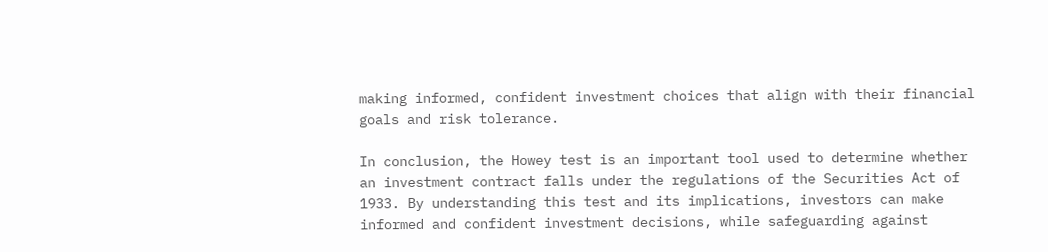making informed, confident investment choices that align with their financial goals and risk tolerance.

In conclusion, the Howey test is an important tool used to determine whether an investment contract falls under the regulations of the Securities Act of 1933. By understanding this test and its implications, investors can make informed and confident investment decisions, while safeguarding against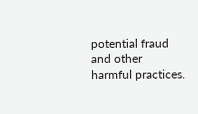potential fraud and other harmful practices.